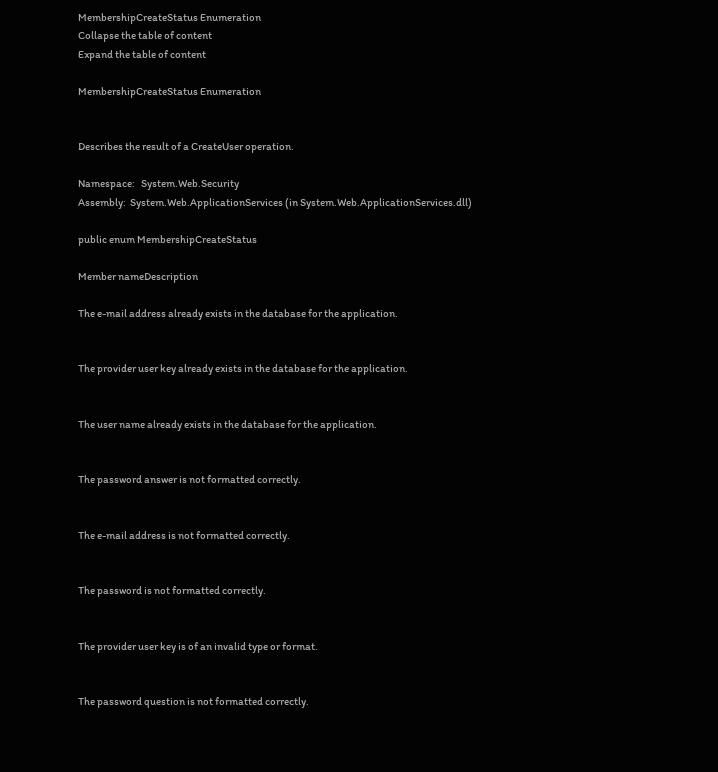MembershipCreateStatus Enumeration
Collapse the table of content
Expand the table of content

MembershipCreateStatus Enumeration


Describes the result of a CreateUser operation.

Namespace:   System.Web.Security
Assembly:  System.Web.ApplicationServices (in System.Web.ApplicationServices.dll)

public enum MembershipCreateStatus

Member nameDescription

The e-mail address already exists in the database for the application.


The provider user key already exists in the database for the application.


The user name already exists in the database for the application.


The password answer is not formatted correctly.


The e-mail address is not formatted correctly.


The password is not formatted correctly.


The provider user key is of an invalid type or format.


The password question is not formatted correctly.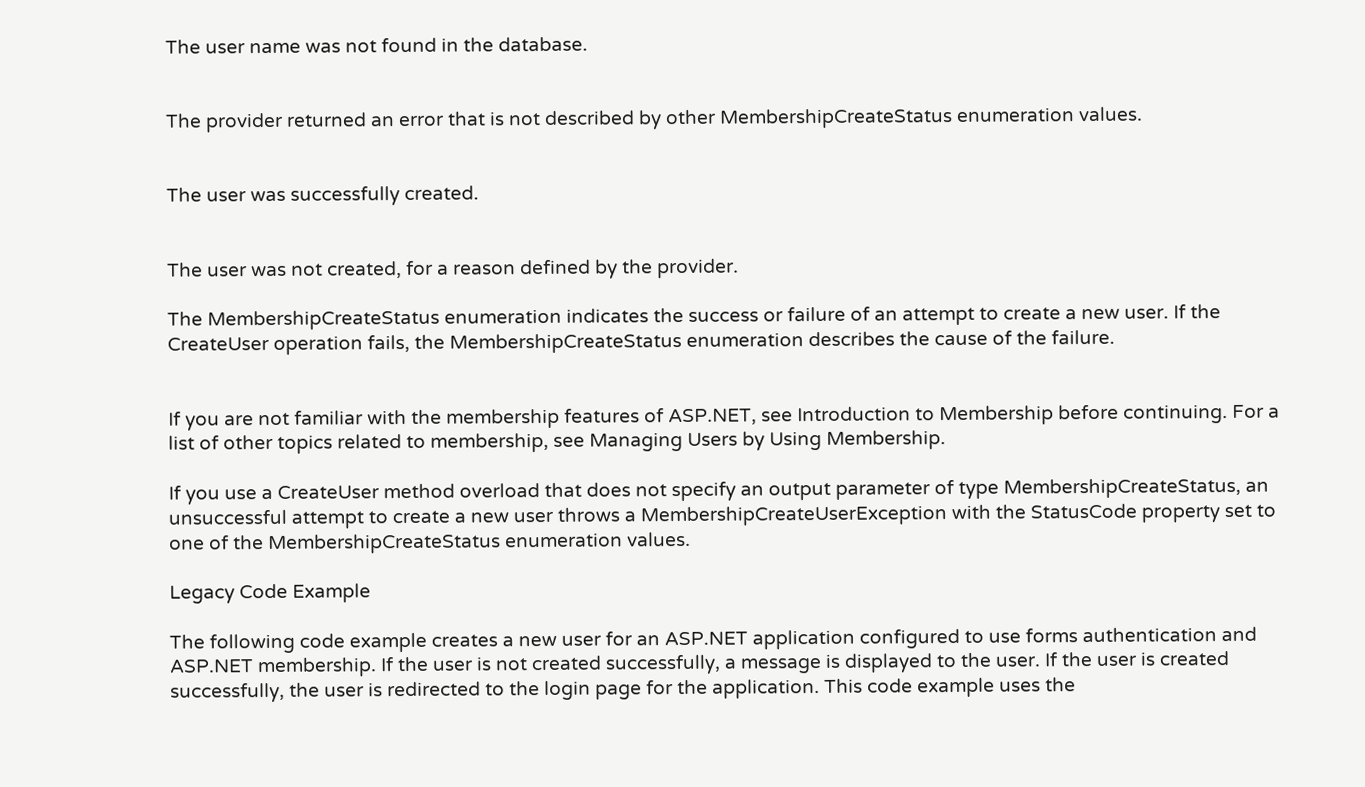The user name was not found in the database.


The provider returned an error that is not described by other MembershipCreateStatus enumeration values.


The user was successfully created.


The user was not created, for a reason defined by the provider.

The MembershipCreateStatus enumeration indicates the success or failure of an attempt to create a new user. If the CreateUser operation fails, the MembershipCreateStatus enumeration describes the cause of the failure.


If you are not familiar with the membership features of ASP.NET, see Introduction to Membership before continuing. For a list of other topics related to membership, see Managing Users by Using Membership.

If you use a CreateUser method overload that does not specify an output parameter of type MembershipCreateStatus, an unsuccessful attempt to create a new user throws a MembershipCreateUserException with the StatusCode property set to one of the MembershipCreateStatus enumeration values.

Legacy Code Example

The following code example creates a new user for an ASP.NET application configured to use forms authentication and ASP.NET membership. If the user is not created successfully, a message is displayed to the user. If the user is created successfully, the user is redirected to the login page for the application. This code example uses the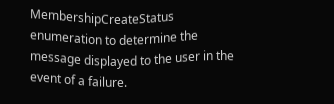MembershipCreateStatus enumeration to determine the message displayed to the user in the event of a failure.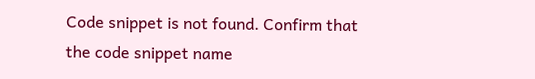Code snippet is not found. Confirm that the code snippet name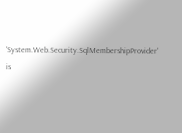'System.Web.Security.SqlMembershipProvider' is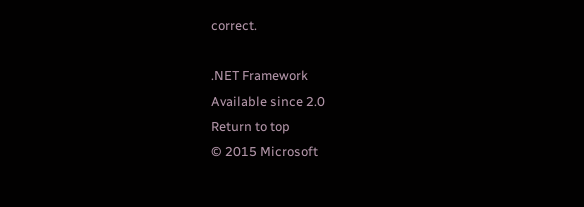correct.

.NET Framework
Available since 2.0
Return to top
© 2015 Microsoft